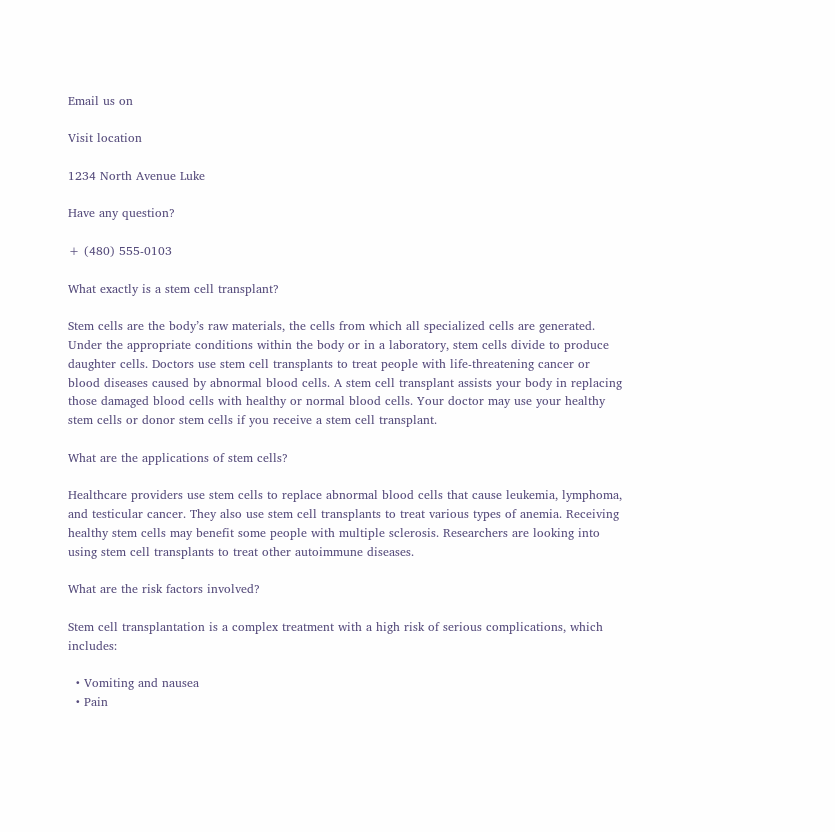Email us on

Visit location

1234 North Avenue Luke

Have any question?

+ (480) 555-0103

What exactly is a stem cell transplant?

Stem cells are the body’s raw materials, the cells from which all specialized cells are generated. Under the appropriate conditions within the body or in a laboratory, stem cells divide to produce daughter cells. Doctors use stem cell transplants to treat people with life-threatening cancer or blood diseases caused by abnormal blood cells. A stem cell transplant assists your body in replacing those damaged blood cells with healthy or normal blood cells. Your doctor may use your healthy stem cells or donor stem cells if you receive a stem cell transplant.

What are the applications of stem cells?

Healthcare providers use stem cells to replace abnormal blood cells that cause leukemia, lymphoma, and testicular cancer. They also use stem cell transplants to treat various types of anemia. Receiving healthy stem cells may benefit some people with multiple sclerosis. Researchers are looking into using stem cell transplants to treat other autoimmune diseases.

What are the risk factors involved?

Stem cell transplantation is a complex treatment with a high risk of serious complications, which includes:

  • Vomiting and nausea
  • Pain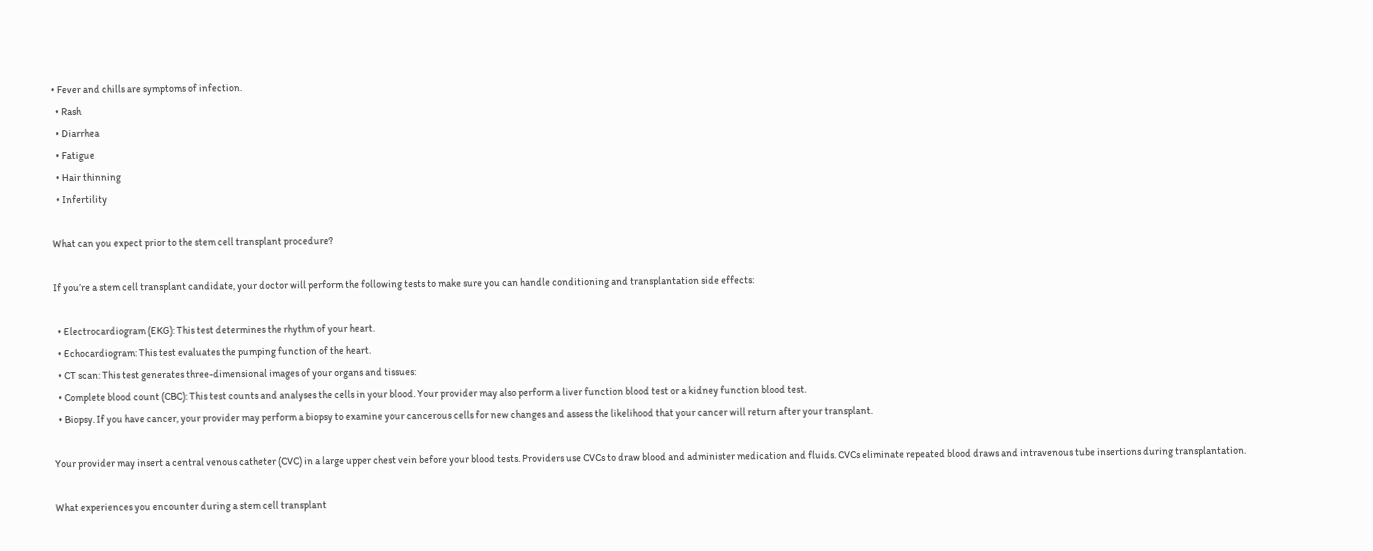• Fever and chills are symptoms of infection.
  • Rash
  • Diarrhea
  • Fatigue
  • Hair thinning
  • Infertility

What can you expect prior to the stem cell transplant procedure?

If you’re a stem cell transplant candidate, your doctor will perform the following tests to make sure you can handle conditioning and transplantation side effects:

  • Electrocardiogram (EKG): This test determines the rhythm of your heart.
  • Echocardiogram: This test evaluates the pumping function of the heart.
  • CT scan: This test generates three-dimensional images of your organs and tissues:
  • Complete blood count (CBC): This test counts and analyses the cells in your blood. Your provider may also perform a liver function blood test or a kidney function blood test.
  • Biopsy. If you have cancer, your provider may perform a biopsy to examine your cancerous cells for new changes and assess the likelihood that your cancer will return after your transplant.

Your provider may insert a central venous catheter (CVC) in a large upper chest vein before your blood tests. Providers use CVCs to draw blood and administer medication and fluids. CVCs eliminate repeated blood draws and intravenous tube insertions during transplantation.

What experiences you encounter during a stem cell transplant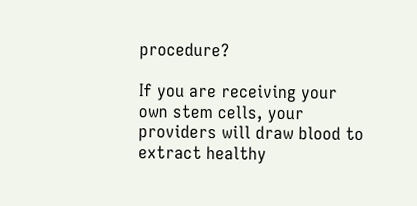procedure?

If you are receiving your own stem cells, your providers will draw blood to extract healthy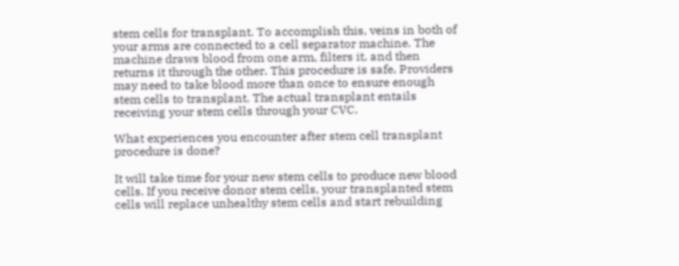stem cells for transplant. To accomplish this, veins in both of your arms are connected to a cell separator machine. The machine draws blood from one arm, filters it, and then returns it through the other. This procedure is safe. Providers may need to take blood more than once to ensure enough stem cells to transplant. The actual transplant entails receiving your stem cells through your CVC.

What experiences you encounter after stem cell transplant procedure is done?

It will take time for your new stem cells to produce new blood cells. If you receive donor stem cells, your transplanted stem cells will replace unhealthy stem cells and start rebuilding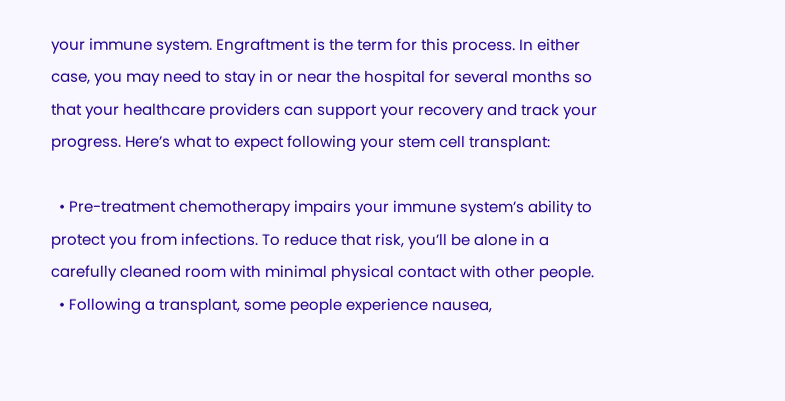your immune system. Engraftment is the term for this process. In either case, you may need to stay in or near the hospital for several months so that your healthcare providers can support your recovery and track your progress. Here’s what to expect following your stem cell transplant:

  • Pre-treatment chemotherapy impairs your immune system’s ability to protect you from infections. To reduce that risk, you’ll be alone in a carefully cleaned room with minimal physical contact with other people.
  • Following a transplant, some people experience nausea,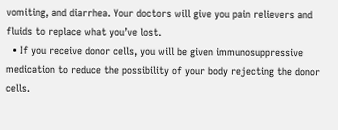vomiting, and diarrhea. Your doctors will give you pain relievers and fluids to replace what you’ve lost.
  • If you receive donor cells, you will be given immunosuppressive medication to reduce the possibility of your body rejecting the donor cells.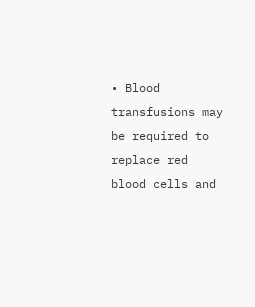• Blood transfusions may be required to replace red blood cells and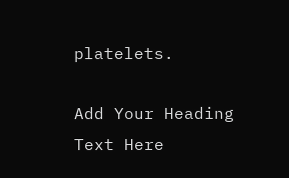platelets.

Add Your Heading Text Here